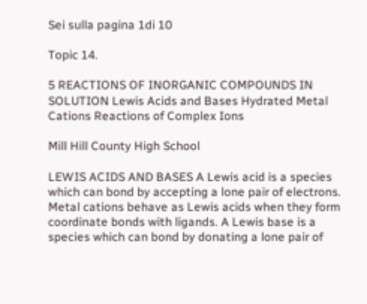Sei sulla pagina 1di 10

Topic 14.

5 REACTIONS OF INORGANIC COMPOUNDS IN SOLUTION Lewis Acids and Bases Hydrated Metal Cations Reactions of Complex Ions

Mill Hill County High School

LEWIS ACIDS AND BASES A Lewis acid is a species which can bond by accepting a lone pair of electrons. Metal cations behave as Lewis acids when they form coordinate bonds with ligands. A Lewis base is a species which can bond by donating a lone pair of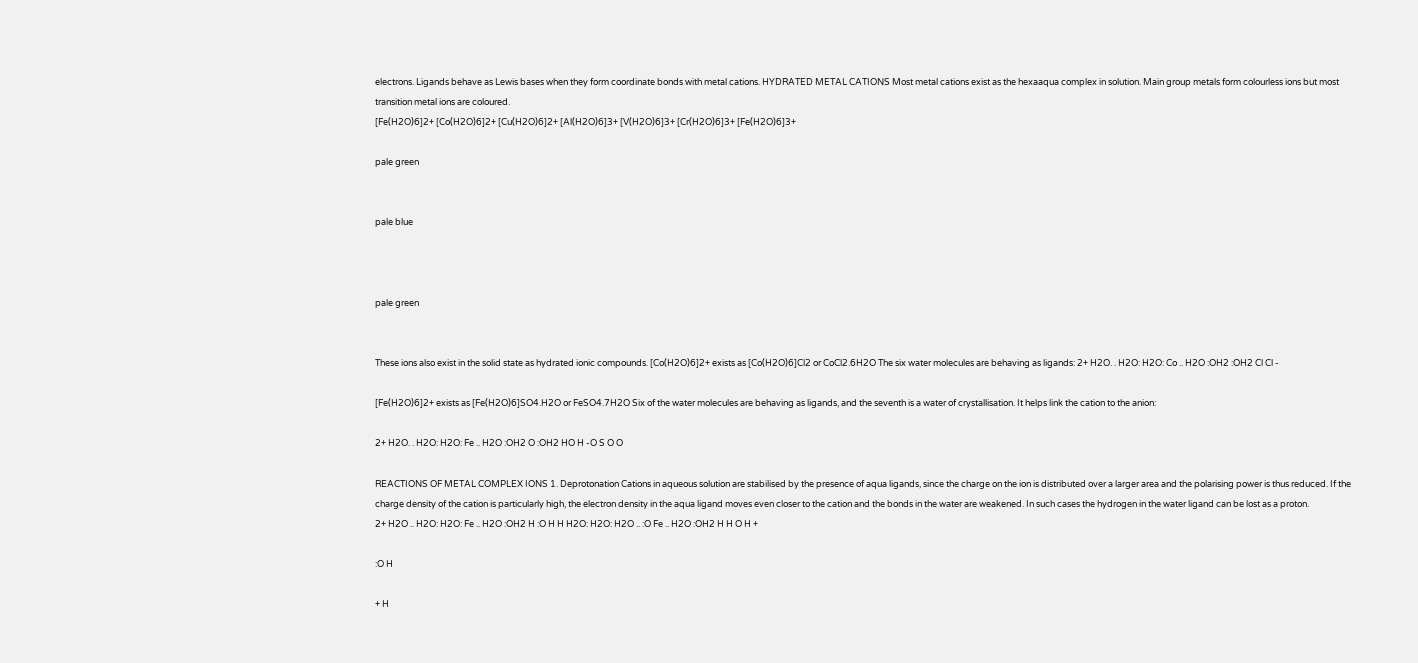electrons. Ligands behave as Lewis bases when they form coordinate bonds with metal cations. HYDRATED METAL CATIONS Most metal cations exist as the hexaaqua complex in solution. Main group metals form colourless ions but most transition metal ions are coloured.
[Fe(H2O)6]2+ [Co(H2O)6]2+ [Cu(H2O)6]2+ [Al(H2O)6]3+ [V(H2O)6]3+ [Cr(H2O)6]3+ [Fe(H2O)6]3+

pale green


pale blue



pale green


These ions also exist in the solid state as hydrated ionic compounds. [Co(H2O)6]2+ exists as [Co(H2O)6]Cl2 or CoCl2.6H2O The six water molecules are behaving as ligands: 2+ H2O. . H2O: H2O: Co .. H2O :OH2 :OH2 Cl Cl -

[Fe(H2O)6]2+ exists as [Fe(H2O)6]SO4.H2O or FeSO4.7H2O Six of the water molecules are behaving as ligands, and the seventh is a water of crystallisation. It helps link the cation to the anion:

2+ H2O. . H2O: H2O: Fe .. H2O :OH2 O :OH2 HO H -O S O O

REACTIONS OF METAL COMPLEX IONS 1. Deprotonation Cations in aqueous solution are stabilised by the presence of aqua ligands, since the charge on the ion is distributed over a larger area and the polarising power is thus reduced. If the charge density of the cation is particularly high, the electron density in the aqua ligand moves even closer to the cation and the bonds in the water are weakened. In such cases the hydrogen in the water ligand can be lost as a proton.
2+ H2O .. H2O: H2O: Fe .. H2O :OH2 H :O H H H2O: H2O: H2O .. :O Fe .. H2O :OH2 H H O H +

:O H

+ H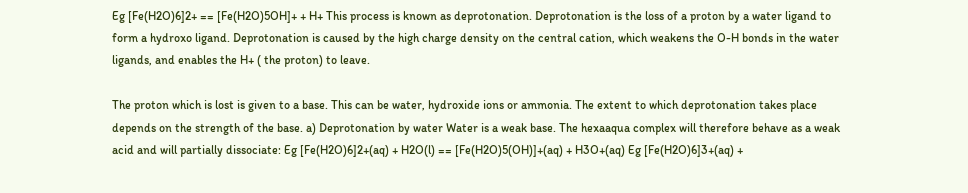Eg [Fe(H2O)6]2+ == [Fe(H2O)5OH]+ + H+ This process is known as deprotonation. Deprotonation is the loss of a proton by a water ligand to form a hydroxo ligand. Deprotonation is caused by the high charge density on the central cation, which weakens the O-H bonds in the water ligands, and enables the H+ ( the proton) to leave.

The proton which is lost is given to a base. This can be water, hydroxide ions or ammonia. The extent to which deprotonation takes place depends on the strength of the base. a) Deprotonation by water Water is a weak base. The hexaaqua complex will therefore behave as a weak acid and will partially dissociate: Eg [Fe(H2O)6]2+(aq) + H2O(l) == [Fe(H2O)5(OH)]+(aq) + H3O+(aq) Eg [Fe(H2O)6]3+(aq) +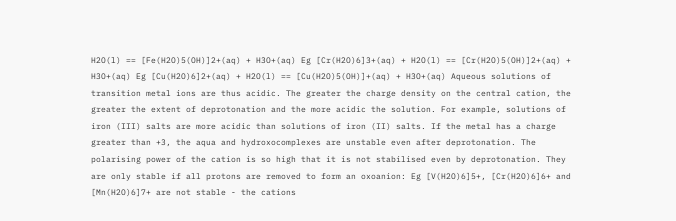H2O(l) == [Fe(H2O)5(OH)]2+(aq) + H3O+(aq) Eg [Cr(H2O)6]3+(aq) + H2O(l) == [Cr(H2O)5(OH)]2+(aq) + H3O+(aq) Eg [Cu(H2O)6]2+(aq) + H2O(l) == [Cu(H2O)5(OH)]+(aq) + H3O+(aq) Aqueous solutions of transition metal ions are thus acidic. The greater the charge density on the central cation, the greater the extent of deprotonation and the more acidic the solution. For example, solutions of iron (III) salts are more acidic than solutions of iron (II) salts. If the metal has a charge greater than +3, the aqua and hydroxocomplexes are unstable even after deprotonation. The polarising power of the cation is so high that it is not stabilised even by deprotonation. They are only stable if all protons are removed to form an oxoanion: Eg [V(H2O)6]5+, [Cr(H2O)6]6+ and [Mn(H2O)6]7+ are not stable - the cations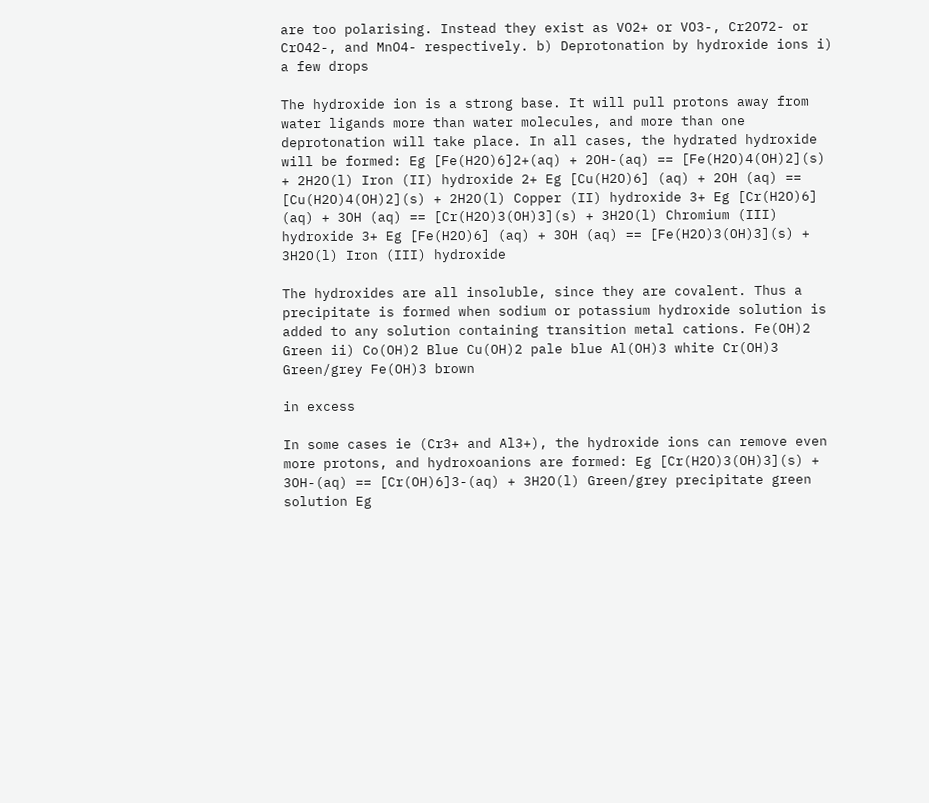are too polarising. Instead they exist as VO2+ or VO3-, Cr2O72- or CrO42-, and MnO4- respectively. b) Deprotonation by hydroxide ions i) a few drops

The hydroxide ion is a strong base. It will pull protons away from water ligands more than water molecules, and more than one deprotonation will take place. In all cases, the hydrated hydroxide will be formed: Eg [Fe(H2O)6]2+(aq) + 2OH-(aq) == [Fe(H2O)4(OH)2](s) + 2H2O(l) Iron (II) hydroxide 2+ Eg [Cu(H2O)6] (aq) + 2OH (aq) == [Cu(H2O)4(OH)2](s) + 2H2O(l) Copper (II) hydroxide 3+ Eg [Cr(H2O)6] (aq) + 3OH (aq) == [Cr(H2O)3(OH)3](s) + 3H2O(l) Chromium (III) hydroxide 3+ Eg [Fe(H2O)6] (aq) + 3OH (aq) == [Fe(H2O)3(OH)3](s) + 3H2O(l) Iron (III) hydroxide

The hydroxides are all insoluble, since they are covalent. Thus a precipitate is formed when sodium or potassium hydroxide solution is added to any solution containing transition metal cations. Fe(OH)2 Green ii) Co(OH)2 Blue Cu(OH)2 pale blue Al(OH)3 white Cr(OH)3 Green/grey Fe(OH)3 brown

in excess

In some cases ie (Cr3+ and Al3+), the hydroxide ions can remove even more protons, and hydroxoanions are formed: Eg [Cr(H2O)3(OH)3](s) + 3OH-(aq) == [Cr(OH)6]3-(aq) + 3H2O(l) Green/grey precipitate green solution Eg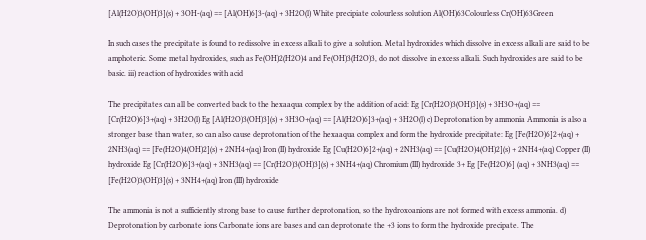[Al(H2O)3(OH)3](s) + 3OH-(aq) == [Al(OH)6]3-(aq) + 3H2O(l) White precipiate colourless solution Al(OH)63Colourless Cr(OH)63Green

In such cases the precipitate is found to redissolve in excess alkali to give a solution. Metal hydroxides which dissolve in excess alkali are said to be amphoteric. Some metal hydroxides, such as Fe(OH)2(H2O)4 and Fe(OH)3(H2O)3, do not dissolve in excess alkali. Such hydroxides are said to be basic. iii) reaction of hydroxides with acid

The precipitates can all be converted back to the hexaaqua complex by the addition of acid: Eg [Cr(H2O)3(OH)3](s) + 3H3O+(aq) == [Cr(H2O)6]3+(aq) + 3H2O(l) Eg [Al(H2O)3(OH)3](s) + 3H3O+(aq) == [Al(H2O)6]3+(aq) + 3H2O(l) c) Deprotonation by ammonia Ammonia is also a stronger base than water, so can also cause deprotonation of the hexaaqua complex and form the hydroxide precipitate: Eg [Fe(H2O)6]2+(aq) + 2NH3(aq) == [Fe(H2O)4(OH)2](s) + 2NH4+(aq) Iron (II) hydroxide Eg [Cu(H2O)6]2+(aq) + 2NH3(aq) == [Cu(H2O)4(OH)2](s) + 2NH4+(aq) Copper (II) hydroxide Eg [Cr(H2O)6]3+(aq) + 3NH3(aq) == [Cr(H2O)3(OH)3](s) + 3NH4+(aq) Chromium (III) hydroxide 3+ Eg [Fe(H2O)6] (aq) + 3NH3(aq) == [Fe(H2O)3(OH)3](s) + 3NH4+(aq) Iron (III) hydroxide

The ammonia is not a sufficiently strong base to cause further deprotonation, so the hydroxoanions are not formed with excess ammonia. d) Deprotonation by carbonate ions Carbonate ions are bases and can deprotonate the +3 ions to form the hydroxide precipate. The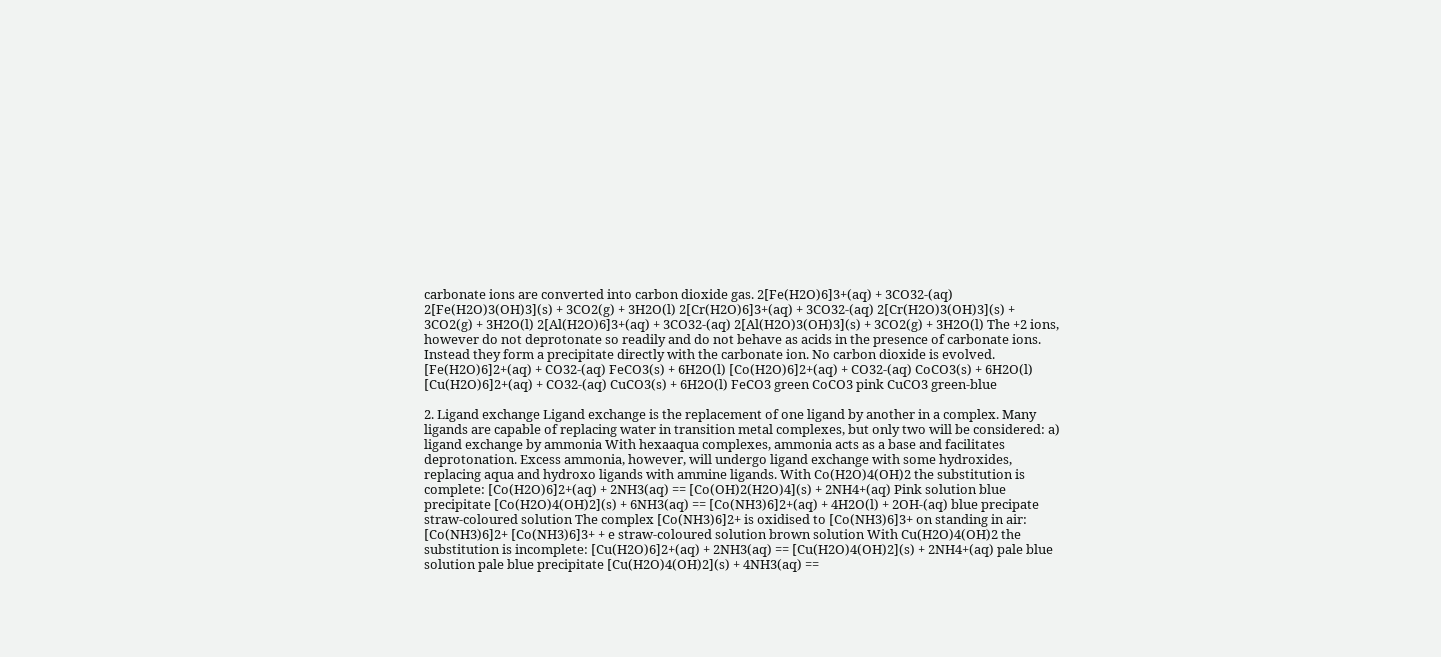carbonate ions are converted into carbon dioxide gas. 2[Fe(H2O)6]3+(aq) + 3CO32-(aq) 2[Fe(H2O)3(OH)3](s) + 3CO2(g) + 3H2O(l) 2[Cr(H2O)6]3+(aq) + 3CO32-(aq) 2[Cr(H2O)3(OH)3](s) + 3CO2(g) + 3H2O(l) 2[Al(H2O)6]3+(aq) + 3CO32-(aq) 2[Al(H2O)3(OH)3](s) + 3CO2(g) + 3H2O(l) The +2 ions, however do not deprotonate so readily and do not behave as acids in the presence of carbonate ions. Instead they form a precipitate directly with the carbonate ion. No carbon dioxide is evolved. [Fe(H2O)6]2+(aq) + CO32-(aq) FeCO3(s) + 6H2O(l) [Co(H2O)6]2+(aq) + CO32-(aq) CoCO3(s) + 6H2O(l) [Cu(H2O)6]2+(aq) + CO32-(aq) CuCO3(s) + 6H2O(l) FeCO3 green CoCO3 pink CuCO3 green-blue

2. Ligand exchange Ligand exchange is the replacement of one ligand by another in a complex. Many ligands are capable of replacing water in transition metal complexes, but only two will be considered: a) ligand exchange by ammonia With hexaaqua complexes, ammonia acts as a base and facilitates deprotonation. Excess ammonia, however, will undergo ligand exchange with some hydroxides, replacing aqua and hydroxo ligands with ammine ligands. With Co(H2O)4(OH)2 the substitution is complete: [Co(H2O)6]2+(aq) + 2NH3(aq) == [Co(OH)2(H2O)4](s) + 2NH4+(aq) Pink solution blue precipitate [Co(H2O)4(OH)2](s) + 6NH3(aq) == [Co(NH3)6]2+(aq) + 4H2O(l) + 2OH-(aq) blue precipate straw-coloured solution The complex [Co(NH3)6]2+ is oxidised to [Co(NH3)6]3+ on standing in air: [Co(NH3)6]2+ [Co(NH3)6]3+ + e straw-coloured solution brown solution With Cu(H2O)4(OH)2 the substitution is incomplete: [Cu(H2O)6]2+(aq) + 2NH3(aq) == [Cu(H2O)4(OH)2](s) + 2NH4+(aq) pale blue solution pale blue precipitate [Cu(H2O)4(OH)2](s) + 4NH3(aq) ==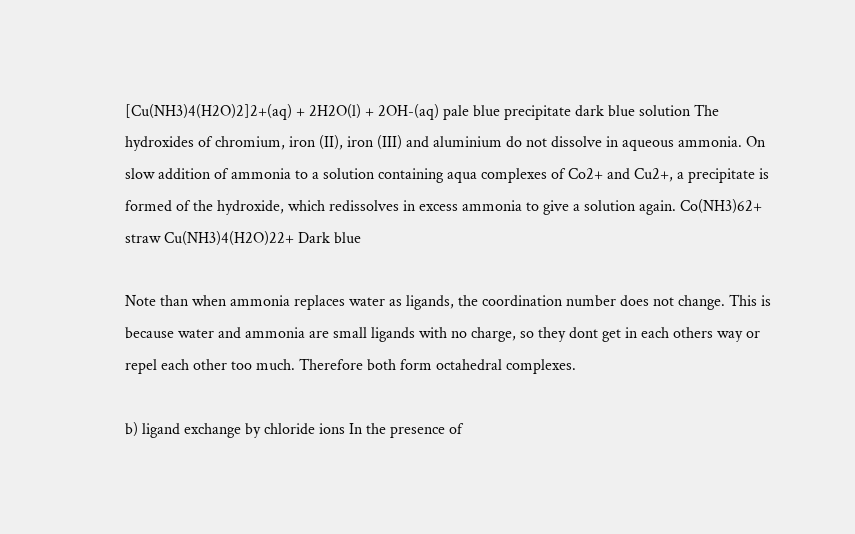[Cu(NH3)4(H2O)2]2+(aq) + 2H2O(l) + 2OH-(aq) pale blue precipitate dark blue solution The hydroxides of chromium, iron (II), iron (III) and aluminium do not dissolve in aqueous ammonia. On slow addition of ammonia to a solution containing aqua complexes of Co2+ and Cu2+, a precipitate is formed of the hydroxide, which redissolves in excess ammonia to give a solution again. Co(NH3)62+ straw Cu(NH3)4(H2O)22+ Dark blue

Note than when ammonia replaces water as ligands, the coordination number does not change. This is because water and ammonia are small ligands with no charge, so they dont get in each others way or repel each other too much. Therefore both form octahedral complexes.

b) ligand exchange by chloride ions In the presence of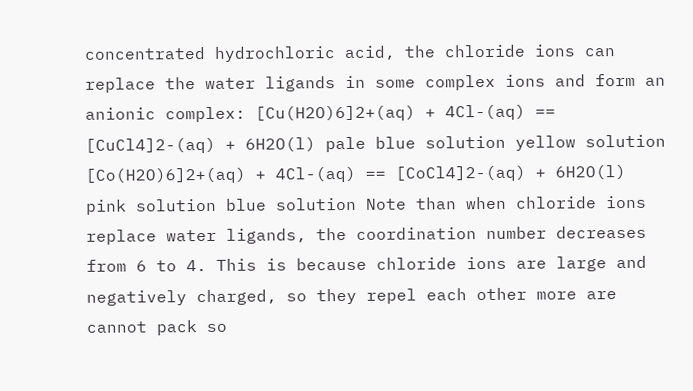concentrated hydrochloric acid, the chloride ions can replace the water ligands in some complex ions and form an anionic complex: [Cu(H2O)6]2+(aq) + 4Cl-(aq) == [CuCl4]2-(aq) + 6H2O(l) pale blue solution yellow solution [Co(H2O)6]2+(aq) + 4Cl-(aq) == [CoCl4]2-(aq) + 6H2O(l) pink solution blue solution Note than when chloride ions replace water ligands, the coordination number decreases from 6 to 4. This is because chloride ions are large and negatively charged, so they repel each other more are cannot pack so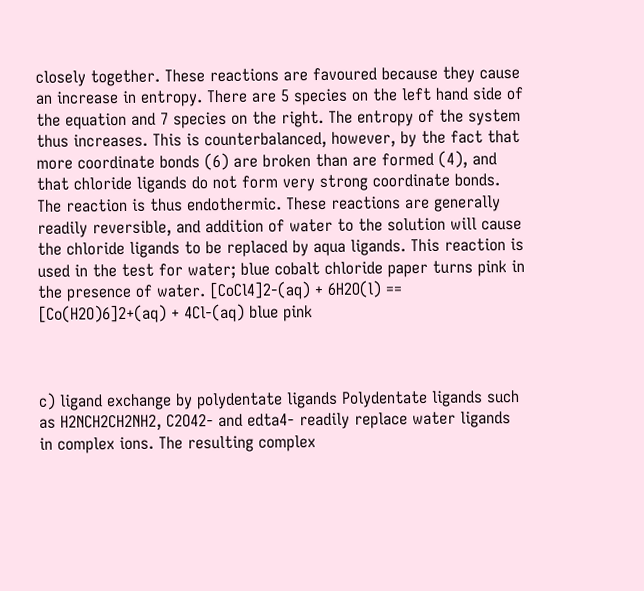closely together. These reactions are favoured because they cause an increase in entropy. There are 5 species on the left hand side of the equation and 7 species on the right. The entropy of the system thus increases. This is counterbalanced, however, by the fact that more coordinate bonds (6) are broken than are formed (4), and that chloride ligands do not form very strong coordinate bonds. The reaction is thus endothermic. These reactions are generally readily reversible, and addition of water to the solution will cause the chloride ligands to be replaced by aqua ligands. This reaction is used in the test for water; blue cobalt chloride paper turns pink in the presence of water. [CoCl4]2-(aq) + 6H2O(l) == [Co(H2O)6]2+(aq) + 4Cl-(aq) blue pink



c) ligand exchange by polydentate ligands Polydentate ligands such as H2NCH2CH2NH2, C2O42- and edta4- readily replace water ligands in complex ions. The resulting complex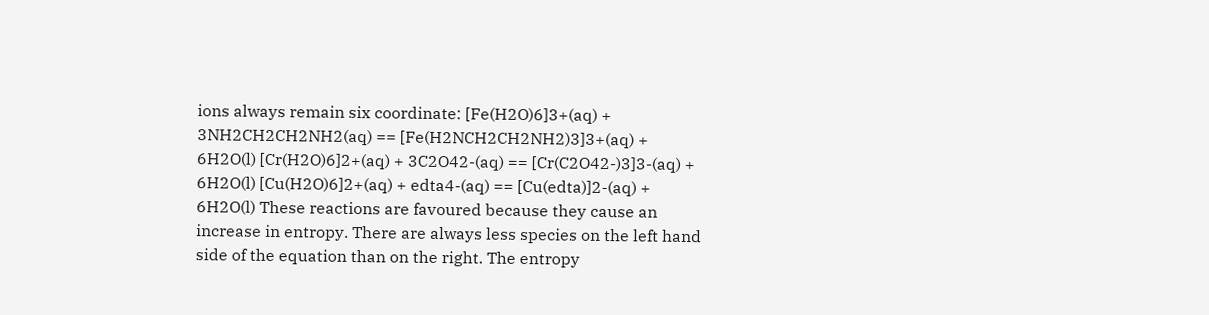ions always remain six coordinate: [Fe(H2O)6]3+(aq) + 3NH2CH2CH2NH2(aq) == [Fe(H2NCH2CH2NH2)3]3+(aq) + 6H2O(l) [Cr(H2O)6]2+(aq) + 3C2O42-(aq) == [Cr(C2O42-)3]3-(aq) + 6H2O(l) [Cu(H2O)6]2+(aq) + edta4-(aq) == [Cu(edta)]2-(aq) + 6H2O(l) These reactions are favoured because they cause an increase in entropy. There are always less species on the left hand side of the equation than on the right. The entropy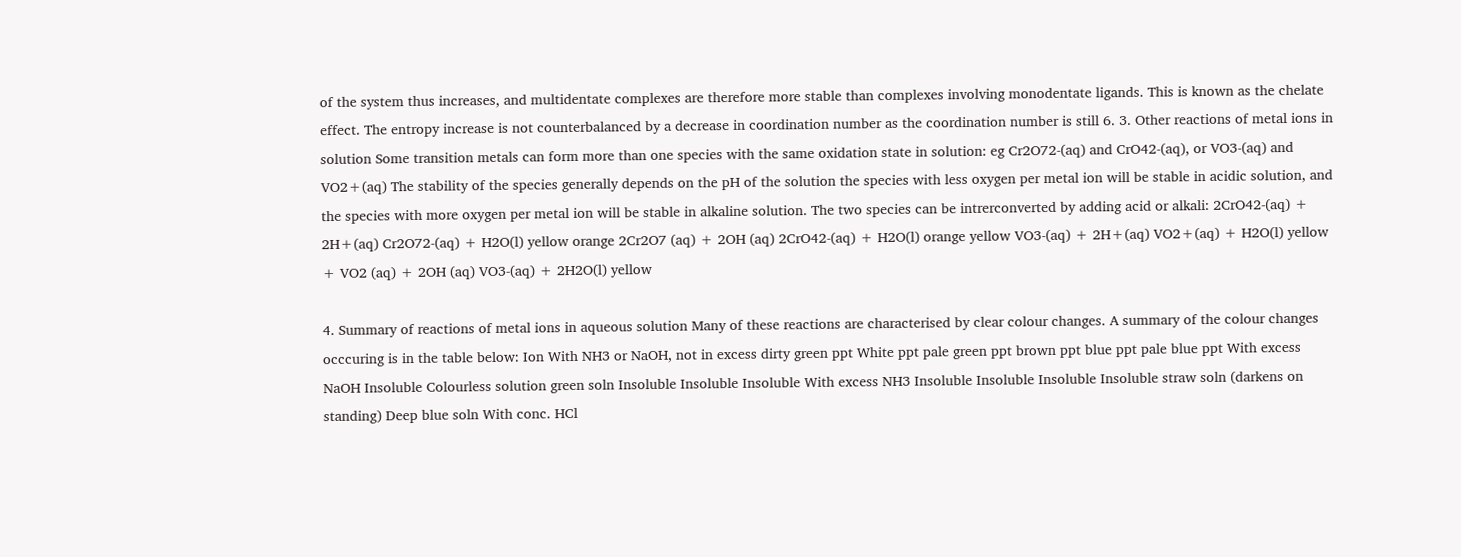of the system thus increases, and multidentate complexes are therefore more stable than complexes involving monodentate ligands. This is known as the chelate effect. The entropy increase is not counterbalanced by a decrease in coordination number as the coordination number is still 6. 3. Other reactions of metal ions in solution Some transition metals can form more than one species with the same oxidation state in solution: eg Cr2O72-(aq) and CrO42-(aq), or VO3-(aq) and VO2+(aq) The stability of the species generally depends on the pH of the solution the species with less oxygen per metal ion will be stable in acidic solution, and the species with more oxygen per metal ion will be stable in alkaline solution. The two species can be intrerconverted by adding acid or alkali: 2CrO42-(aq) + 2H+(aq) Cr2O72-(aq) + H2O(l) yellow orange 2Cr2O7 (aq) + 2OH (aq) 2CrO42-(aq) + H2O(l) orange yellow VO3-(aq) + 2H+(aq) VO2+(aq) + H2O(l) yellow + VO2 (aq) + 2OH (aq) VO3-(aq) + 2H2O(l) yellow

4. Summary of reactions of metal ions in aqueous solution Many of these reactions are characterised by clear colour changes. A summary of the colour changes occcuring is in the table below: Ion With NH3 or NaOH, not in excess dirty green ppt White ppt pale green ppt brown ppt blue ppt pale blue ppt With excess NaOH Insoluble Colourless solution green soln Insoluble Insoluble Insoluble With excess NH3 Insoluble Insoluble Insoluble Insoluble straw soln (darkens on standing) Deep blue soln With conc. HCl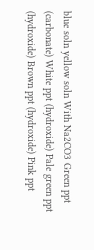blue soln yellow soln With Na2CO3 Green ppt (carbonate) White ppt (hydroxide) Pale green ppt (hydroxide) Brown ppt (hydroxide) Pink ppt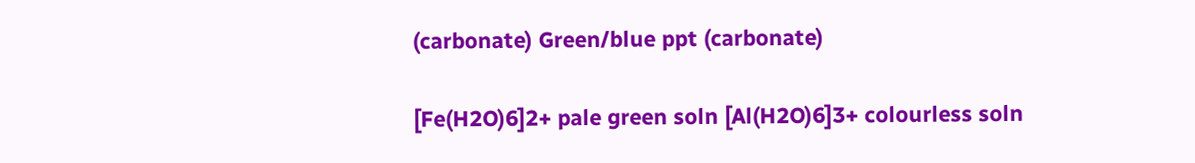(carbonate) Green/blue ppt (carbonate)

[Fe(H2O)6]2+ pale green soln [Al(H2O)6]3+ colourless soln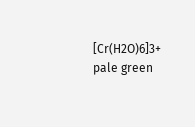[Cr(H2O)6]3+ pale green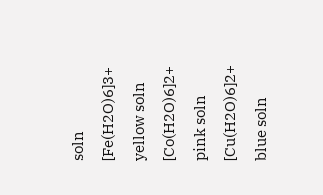soln [Fe(H2O)6]3+ yellow soln [Co(H2O)6]2+ pink soln [Cu(H2O)6]2+ blue soln